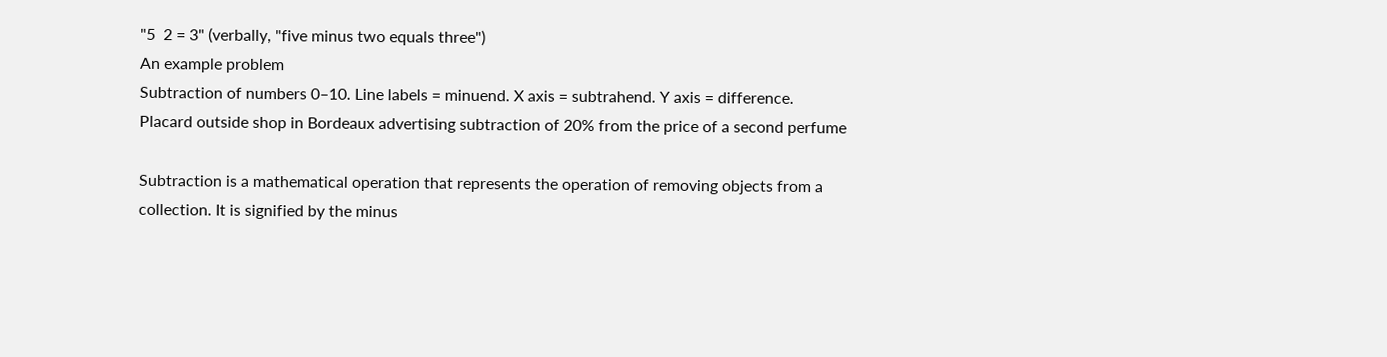"5  2 = 3" (verbally, "five minus two equals three")
An example problem
Subtraction of numbers 0–10. Line labels = minuend. X axis = subtrahend. Y axis = difference.
Placard outside shop in Bordeaux advertising subtraction of 20% from the price of a second perfume

Subtraction is a mathematical operation that represents the operation of removing objects from a collection. It is signified by the minus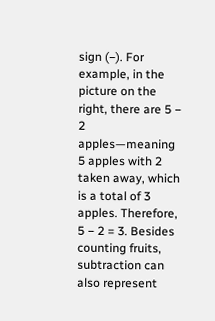sign (−). For example, in the picture on the right, there are 5 − 2 apples—meaning 5 apples with 2 taken away, which is a total of 3 apples. Therefore, 5 − 2 = 3. Besides counting fruits, subtraction can also represent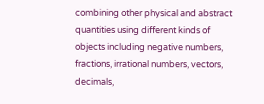combining other physical and abstract quantities using different kinds of objects including negative numbers, fractions, irrational numbers, vectors, decimals,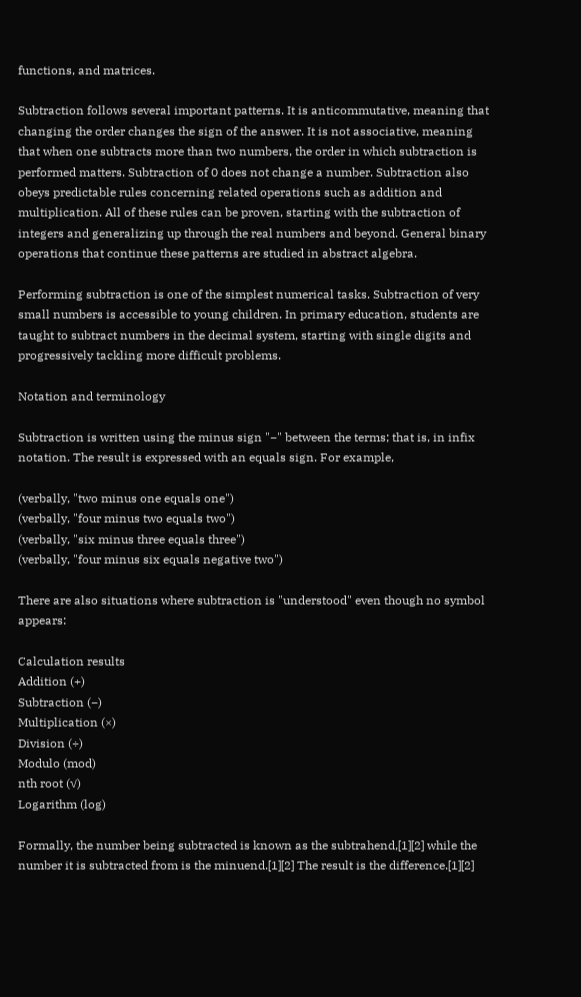functions, and matrices.

Subtraction follows several important patterns. It is anticommutative, meaning that changing the order changes the sign of the answer. It is not associative, meaning that when one subtracts more than two numbers, the order in which subtraction is performed matters. Subtraction of 0 does not change a number. Subtraction also obeys predictable rules concerning related operations such as addition and multiplication. All of these rules can be proven, starting with the subtraction of integers and generalizing up through the real numbers and beyond. General binary operations that continue these patterns are studied in abstract algebra.

Performing subtraction is one of the simplest numerical tasks. Subtraction of very small numbers is accessible to young children. In primary education, students are taught to subtract numbers in the decimal system, starting with single digits and progressively tackling more difficult problems.

Notation and terminology

Subtraction is written using the minus sign "−" between the terms; that is, in infix notation. The result is expressed with an equals sign. For example,

(verbally, "two minus one equals one")
(verbally, "four minus two equals two")
(verbally, "six minus three equals three")
(verbally, "four minus six equals negative two")

There are also situations where subtraction is "understood" even though no symbol appears:

Calculation results
Addition (+)
Subtraction (−)
Multiplication (×)
Division (÷)
Modulo (mod)
nth root (√)
Logarithm (log)

Formally, the number being subtracted is known as the subtrahend,[1][2] while the number it is subtracted from is the minuend.[1][2] The result is the difference.[1][2]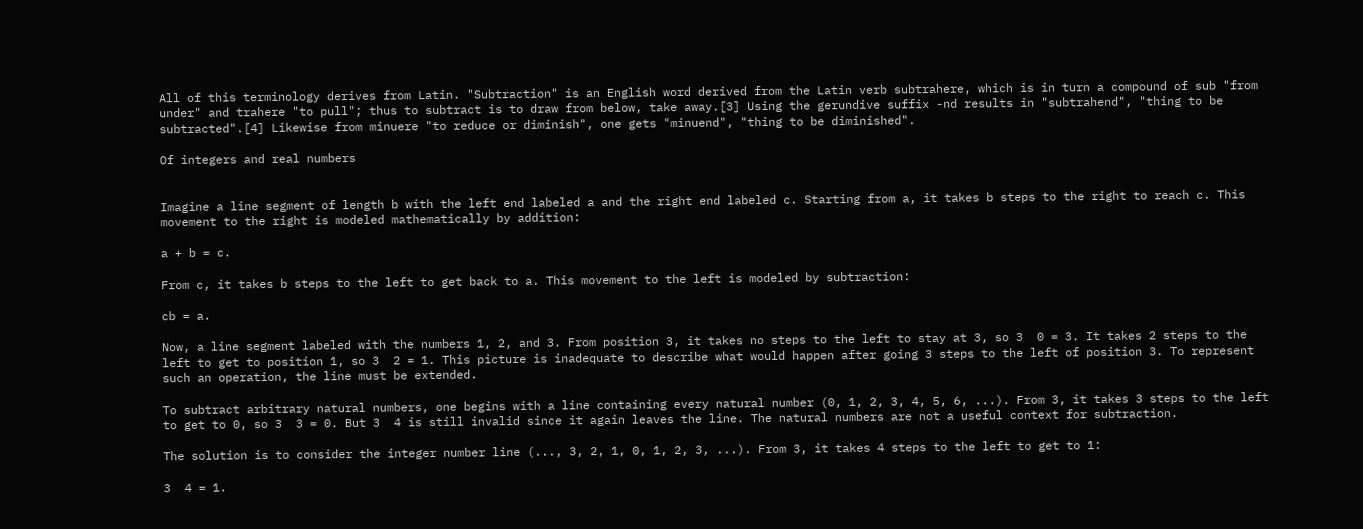All of this terminology derives from Latin. "Subtraction" is an English word derived from the Latin verb subtrahere, which is in turn a compound of sub "from under" and trahere "to pull"; thus to subtract is to draw from below, take away.[3] Using the gerundive suffix -nd results in "subtrahend", "thing to be subtracted".[4] Likewise from minuere "to reduce or diminish", one gets "minuend", "thing to be diminished".

Of integers and real numbers


Imagine a line segment of length b with the left end labeled a and the right end labeled c. Starting from a, it takes b steps to the right to reach c. This movement to the right is modeled mathematically by addition:

a + b = c.

From c, it takes b steps to the left to get back to a. This movement to the left is modeled by subtraction:

cb = a.

Now, a line segment labeled with the numbers 1, 2, and 3. From position 3, it takes no steps to the left to stay at 3, so 3  0 = 3. It takes 2 steps to the left to get to position 1, so 3  2 = 1. This picture is inadequate to describe what would happen after going 3 steps to the left of position 3. To represent such an operation, the line must be extended.

To subtract arbitrary natural numbers, one begins with a line containing every natural number (0, 1, 2, 3, 4, 5, 6, ...). From 3, it takes 3 steps to the left to get to 0, so 3  3 = 0. But 3  4 is still invalid since it again leaves the line. The natural numbers are not a useful context for subtraction.

The solution is to consider the integer number line (..., 3, 2, 1, 0, 1, 2, 3, ...). From 3, it takes 4 steps to the left to get to 1:

3  4 = 1.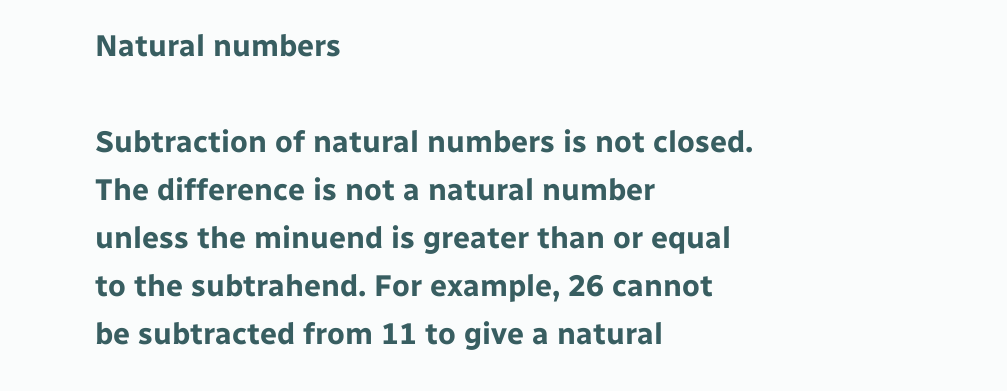Natural numbers

Subtraction of natural numbers is not closed. The difference is not a natural number unless the minuend is greater than or equal to the subtrahend. For example, 26 cannot be subtracted from 11 to give a natural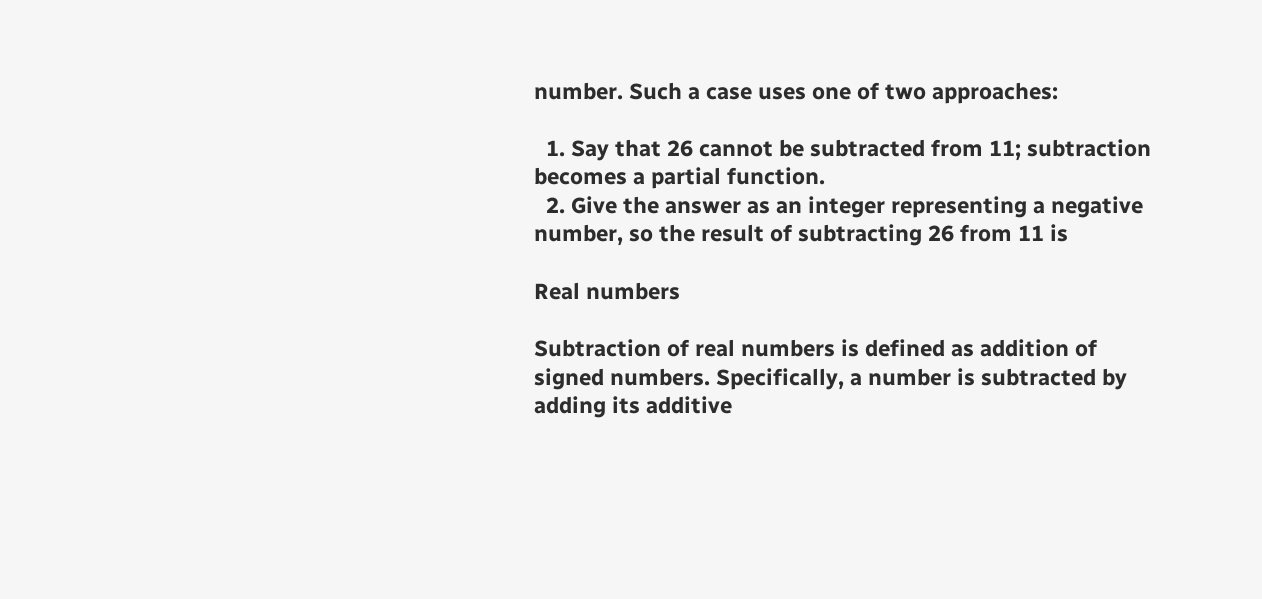number. Such a case uses one of two approaches:

  1. Say that 26 cannot be subtracted from 11; subtraction becomes a partial function.
  2. Give the answer as an integer representing a negative number, so the result of subtracting 26 from 11 is

Real numbers

Subtraction of real numbers is defined as addition of signed numbers. Specifically, a number is subtracted by adding its additive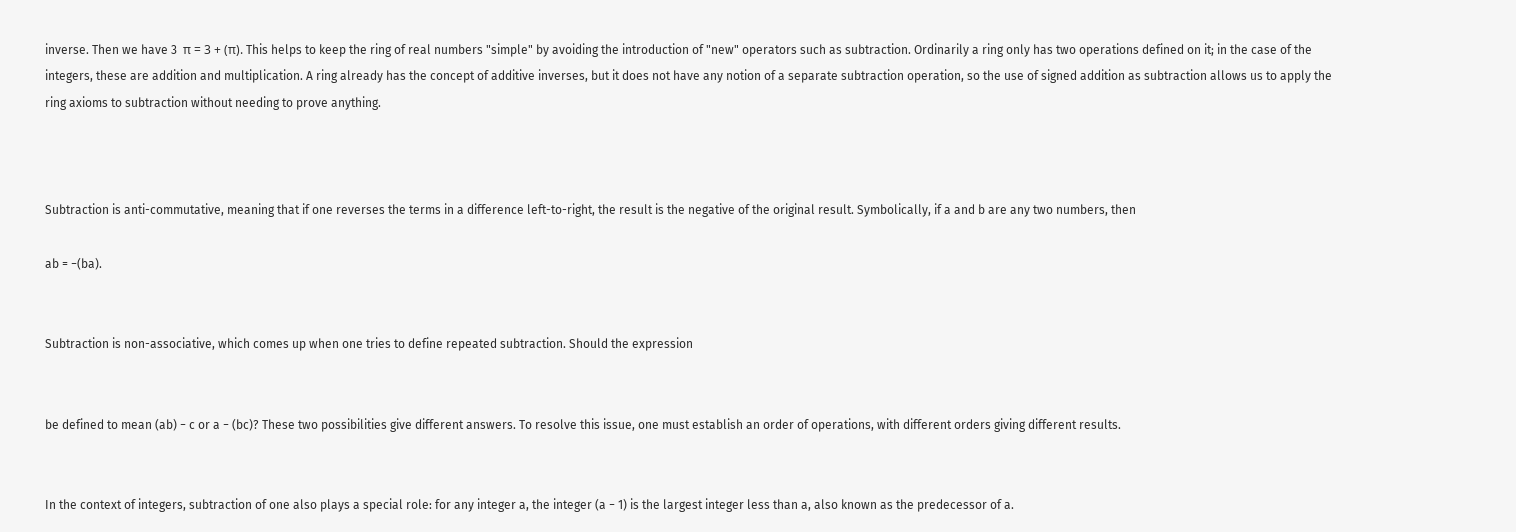inverse. Then we have 3  π = 3 + (π). This helps to keep the ring of real numbers "simple" by avoiding the introduction of "new" operators such as subtraction. Ordinarily a ring only has two operations defined on it; in the case of the integers, these are addition and multiplication. A ring already has the concept of additive inverses, but it does not have any notion of a separate subtraction operation, so the use of signed addition as subtraction allows us to apply the ring axioms to subtraction without needing to prove anything.



Subtraction is anti-commutative, meaning that if one reverses the terms in a difference left-to-right, the result is the negative of the original result. Symbolically, if a and b are any two numbers, then

ab = −(ba).


Subtraction is non-associative, which comes up when one tries to define repeated subtraction. Should the expression


be defined to mean (ab) − c or a − (bc)? These two possibilities give different answers. To resolve this issue, one must establish an order of operations, with different orders giving different results.


In the context of integers, subtraction of one also plays a special role: for any integer a, the integer (a − 1) is the largest integer less than a, also known as the predecessor of a.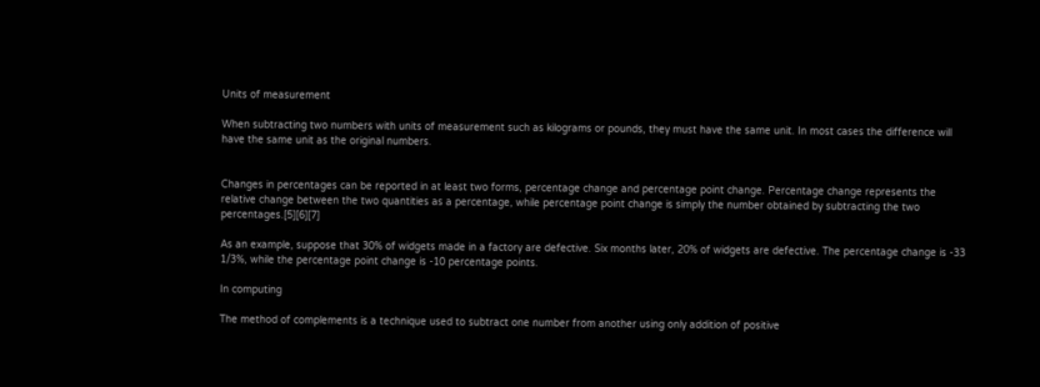Units of measurement

When subtracting two numbers with units of measurement such as kilograms or pounds, they must have the same unit. In most cases the difference will have the same unit as the original numbers.


Changes in percentages can be reported in at least two forms, percentage change and percentage point change. Percentage change represents the relative change between the two quantities as a percentage, while percentage point change is simply the number obtained by subtracting the two percentages.[5][6][7]

As an example, suppose that 30% of widgets made in a factory are defective. Six months later, 20% of widgets are defective. The percentage change is -33 1/3%, while the percentage point change is -10 percentage points.

In computing

The method of complements is a technique used to subtract one number from another using only addition of positive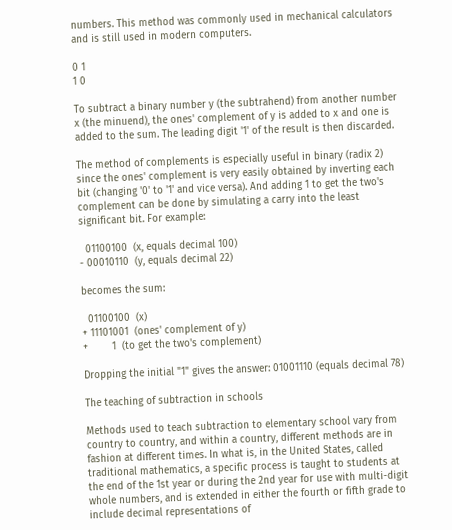numbers. This method was commonly used in mechanical calculators and is still used in modern computers.

0 1
1 0

To subtract a binary number y (the subtrahend) from another number x (the minuend), the ones' complement of y is added to x and one is added to the sum. The leading digit '1' of the result is then discarded.

The method of complements is especially useful in binary (radix 2) since the ones' complement is very easily obtained by inverting each bit (changing '0' to '1' and vice versa). And adding 1 to get the two's complement can be done by simulating a carry into the least significant bit. For example:

  01100100  (x, equals decimal 100)
- 00010110  (y, equals decimal 22)

becomes the sum:

  01100100  (x)
+ 11101001  (ones' complement of y)
+        1  (to get the two's complement)

Dropping the initial "1" gives the answer: 01001110 (equals decimal 78)

The teaching of subtraction in schools

Methods used to teach subtraction to elementary school vary from country to country, and within a country, different methods are in fashion at different times. In what is, in the United States, called traditional mathematics, a specific process is taught to students at the end of the 1st year or during the 2nd year for use with multi-digit whole numbers, and is extended in either the fourth or fifth grade to include decimal representations of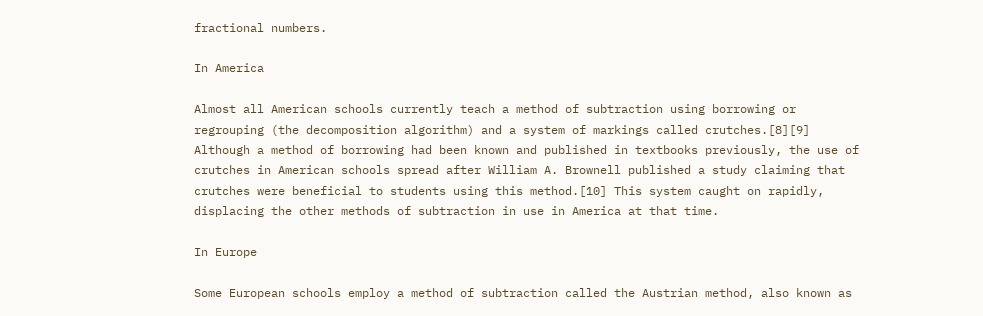fractional numbers.

In America

Almost all American schools currently teach a method of subtraction using borrowing or regrouping (the decomposition algorithm) and a system of markings called crutches.[8][9] Although a method of borrowing had been known and published in textbooks previously, the use of crutches in American schools spread after William A. Brownell published a study claiming that crutches were beneficial to students using this method.[10] This system caught on rapidly, displacing the other methods of subtraction in use in America at that time.

In Europe

Some European schools employ a method of subtraction called the Austrian method, also known as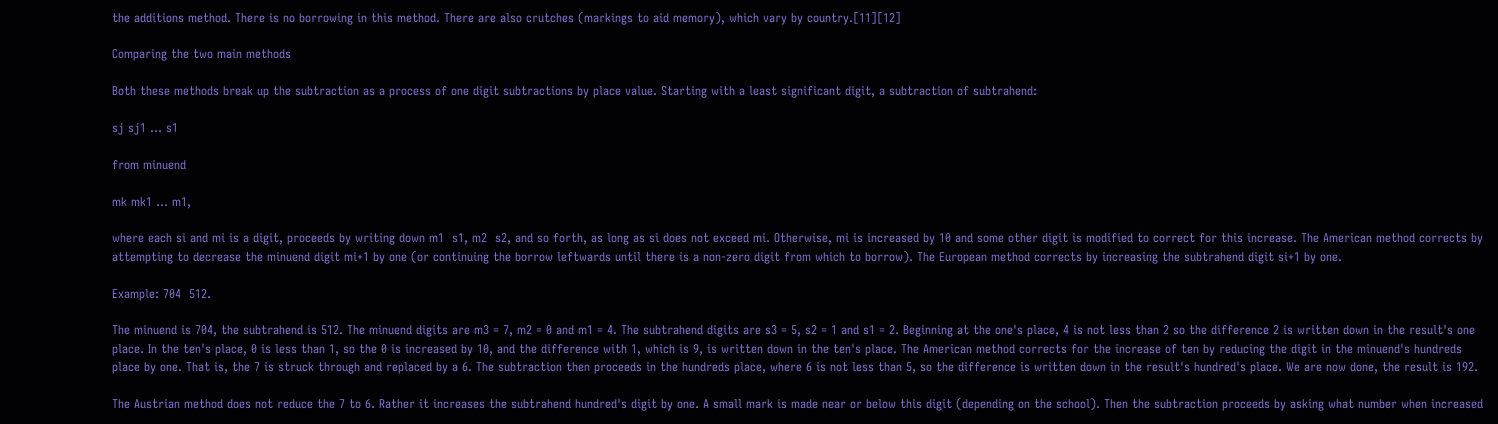the additions method. There is no borrowing in this method. There are also crutches (markings to aid memory), which vary by country.[11][12]

Comparing the two main methods

Both these methods break up the subtraction as a process of one digit subtractions by place value. Starting with a least significant digit, a subtraction of subtrahend:

sj sj1 ... s1

from minuend

mk mk1 ... m1,

where each si and mi is a digit, proceeds by writing down m1  s1, m2  s2, and so forth, as long as si does not exceed mi. Otherwise, mi is increased by 10 and some other digit is modified to correct for this increase. The American method corrects by attempting to decrease the minuend digit mi+1 by one (or continuing the borrow leftwards until there is a non-zero digit from which to borrow). The European method corrects by increasing the subtrahend digit si+1 by one.

Example: 704  512.

The minuend is 704, the subtrahend is 512. The minuend digits are m3 = 7, m2 = 0 and m1 = 4. The subtrahend digits are s3 = 5, s2 = 1 and s1 = 2. Beginning at the one's place, 4 is not less than 2 so the difference 2 is written down in the result's one place. In the ten's place, 0 is less than 1, so the 0 is increased by 10, and the difference with 1, which is 9, is written down in the ten's place. The American method corrects for the increase of ten by reducing the digit in the minuend's hundreds place by one. That is, the 7 is struck through and replaced by a 6. The subtraction then proceeds in the hundreds place, where 6 is not less than 5, so the difference is written down in the result's hundred's place. We are now done, the result is 192.

The Austrian method does not reduce the 7 to 6. Rather it increases the subtrahend hundred's digit by one. A small mark is made near or below this digit (depending on the school). Then the subtraction proceeds by asking what number when increased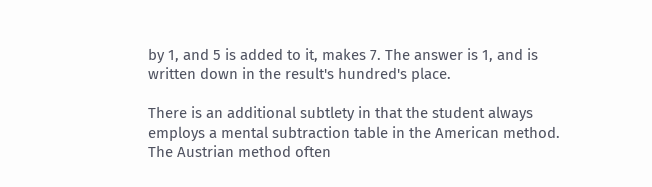by 1, and 5 is added to it, makes 7. The answer is 1, and is written down in the result's hundred's place.

There is an additional subtlety in that the student always employs a mental subtraction table in the American method. The Austrian method often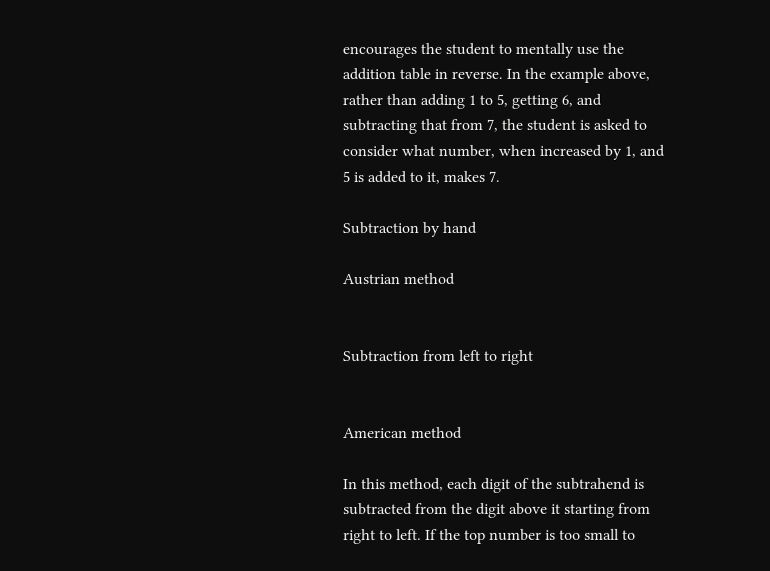encourages the student to mentally use the addition table in reverse. In the example above, rather than adding 1 to 5, getting 6, and subtracting that from 7, the student is asked to consider what number, when increased by 1, and 5 is added to it, makes 7.

Subtraction by hand

Austrian method


Subtraction from left to right


American method

In this method, each digit of the subtrahend is subtracted from the digit above it starting from right to left. If the top number is too small to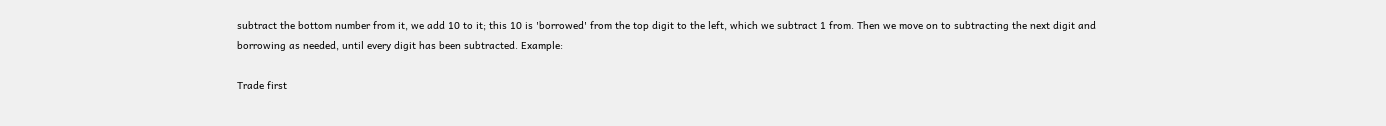subtract the bottom number from it, we add 10 to it; this 10 is 'borrowed' from the top digit to the left, which we subtract 1 from. Then we move on to subtracting the next digit and borrowing as needed, until every digit has been subtracted. Example:

Trade first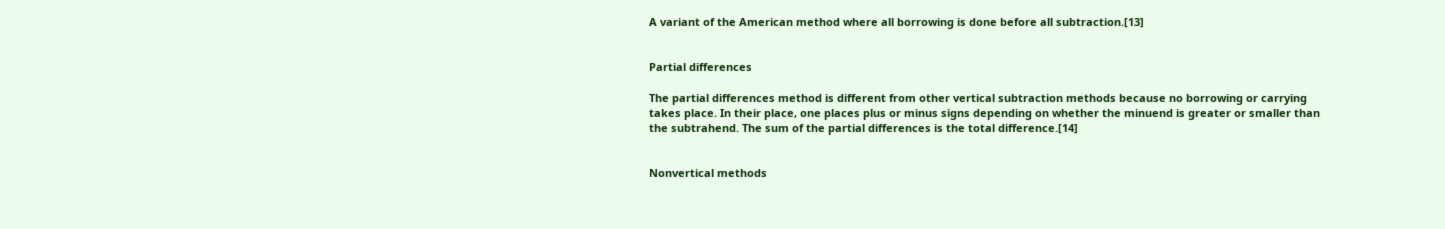A variant of the American method where all borrowing is done before all subtraction.[13]


Partial differences

The partial differences method is different from other vertical subtraction methods because no borrowing or carrying takes place. In their place, one places plus or minus signs depending on whether the minuend is greater or smaller than the subtrahend. The sum of the partial differences is the total difference.[14]


Nonvertical methods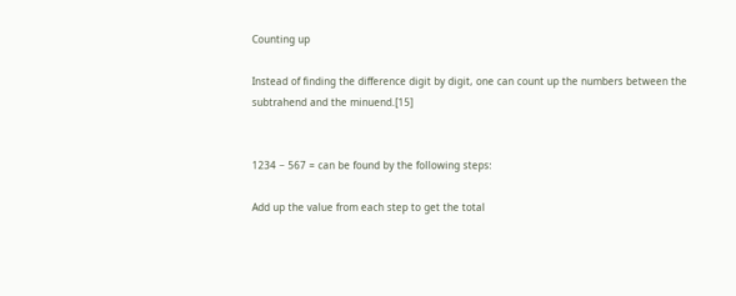Counting up

Instead of finding the difference digit by digit, one can count up the numbers between the subtrahend and the minuend.[15]


1234 − 567 = can be found by the following steps:

Add up the value from each step to get the total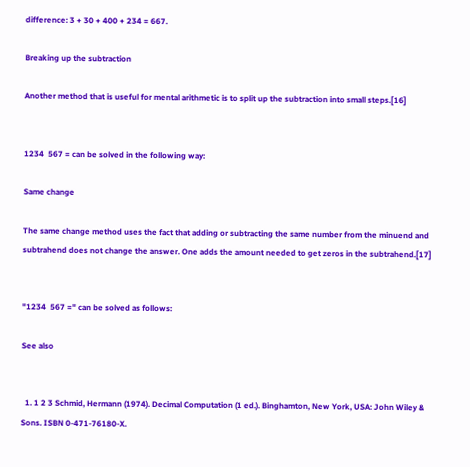difference: 3 + 30 + 400 + 234 = 667.

Breaking up the subtraction

Another method that is useful for mental arithmetic is to split up the subtraction into small steps.[16]


1234  567 = can be solved in the following way:

Same change

The same change method uses the fact that adding or subtracting the same number from the minuend and subtrahend does not change the answer. One adds the amount needed to get zeros in the subtrahend.[17]


"1234  567 =" can be solved as follows:

See also


  1. 1 2 3 Schmid, Hermann (1974). Decimal Computation (1 ed.). Binghamton, New York, USA: John Wiley & Sons. ISBN 0-471-76180-X.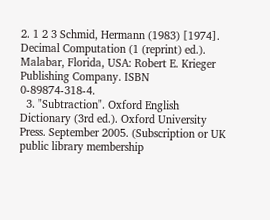2. 1 2 3 Schmid, Hermann (1983) [1974]. Decimal Computation (1 (reprint) ed.). Malabar, Florida, USA: Robert E. Krieger Publishing Company. ISBN 0-89874-318-4.
  3. "Subtraction". Oxford English Dictionary (3rd ed.). Oxford University Press. September 2005. (Subscription or UK public library membership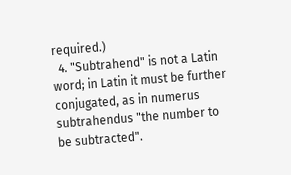required.)
  4. "Subtrahend" is not a Latin word; in Latin it must be further conjugated, as in numerus subtrahendus "the number to be subtracted".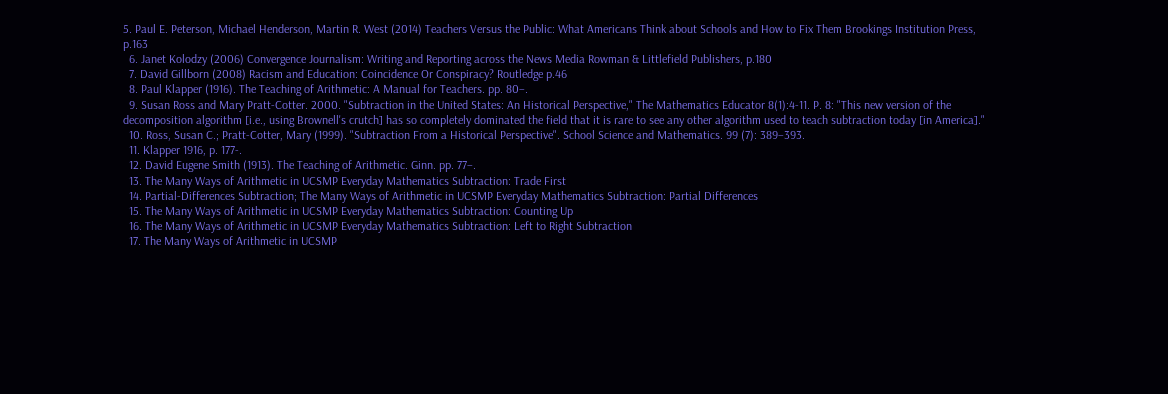5. Paul E. Peterson, Michael Henderson, Martin R. West (2014) Teachers Versus the Public: What Americans Think about Schools and How to Fix Them Brookings Institution Press, p.163
  6. Janet Kolodzy (2006) Convergence Journalism: Writing and Reporting across the News Media Rowman & Littlefield Publishers, p.180
  7. David Gillborn (2008) Racism and Education: Coincidence Or Conspiracy? Routledge p.46
  8. Paul Klapper (1916). The Teaching of Arithmetic: A Manual for Teachers. pp. 80–.
  9. Susan Ross and Mary Pratt-Cotter. 2000. "Subtraction in the United States: An Historical Perspective," The Mathematics Educator 8(1):4-11. P. 8: "This new version of the decomposition algorithm [i.e., using Brownell's crutch] has so completely dominated the field that it is rare to see any other algorithm used to teach subtraction today [in America]."
  10. Ross, Susan C.; Pratt-Cotter, Mary (1999). "Subtraction From a Historical Perspective". School Science and Mathematics. 99 (7): 389–393.
  11. Klapper 1916, p. 177-.
  12. David Eugene Smith (1913). The Teaching of Arithmetic. Ginn. pp. 77–.
  13. The Many Ways of Arithmetic in UCSMP Everyday Mathematics Subtraction: Trade First
  14. Partial-Differences Subtraction; The Many Ways of Arithmetic in UCSMP Everyday Mathematics Subtraction: Partial Differences
  15. The Many Ways of Arithmetic in UCSMP Everyday Mathematics Subtraction: Counting Up
  16. The Many Ways of Arithmetic in UCSMP Everyday Mathematics Subtraction: Left to Right Subtraction
  17. The Many Ways of Arithmetic in UCSMP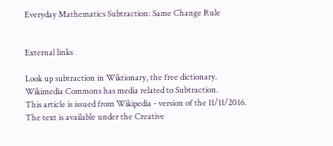Everyday Mathematics Subtraction: Same Change Rule


External links

Look up subtraction in Wiktionary, the free dictionary.
Wikimedia Commons has media related to Subtraction.
This article is issued from Wikipedia - version of the 11/11/2016. The text is available under the Creative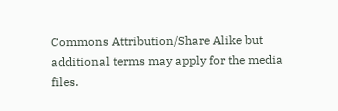Commons Attribution/Share Alike but additional terms may apply for the media files.